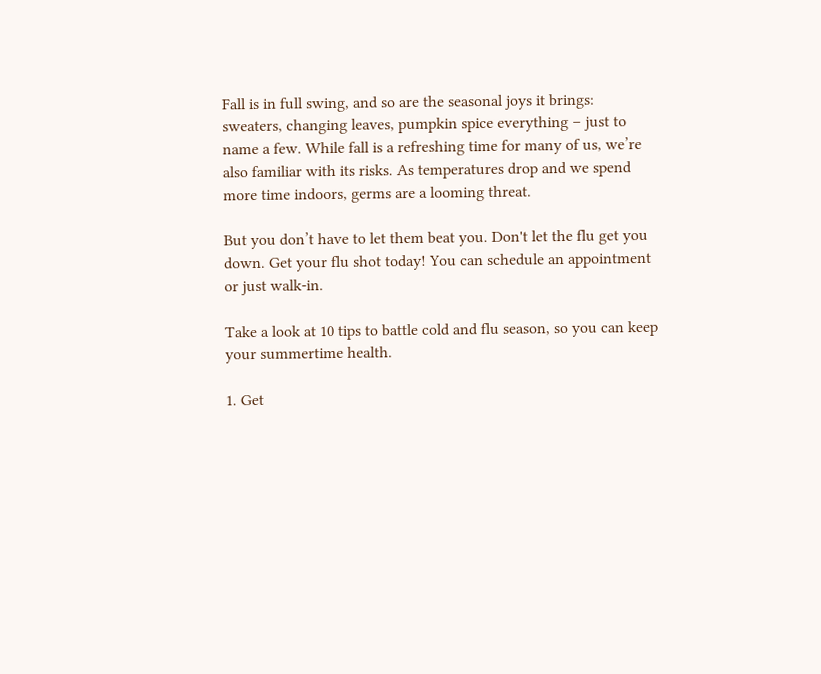Fall is in full swing, and so are the seasonal joys it brings: sweaters, changing leaves, pumpkin spice everything – just to name a few. While fall is a refreshing time for many of us, we’re also familiar with its risks. As temperatures drop and we spend more time indoors, germs are a looming threat.

But you don’t have to let them beat you. Don't let the flu get you down. Get your flu shot today! You can schedule an appointment or just walk-in.

Take a look at 10 tips to battle cold and flu season, so you can keep your summertime health.

1. Get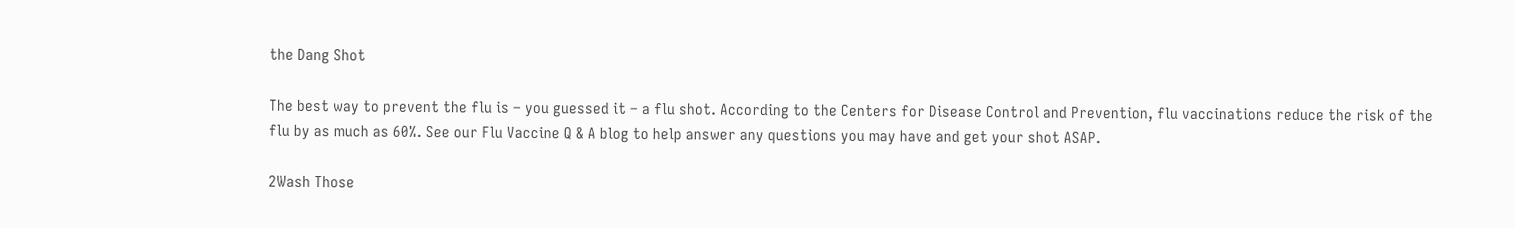the Dang Shot

The best way to prevent the flu is – you guessed it – a flu shot. According to the Centers for Disease Control and Prevention, flu vaccinations reduce the risk of the flu by as much as 60%. See our Flu Vaccine Q & A blog to help answer any questions you may have and get your shot ASAP.

2Wash Those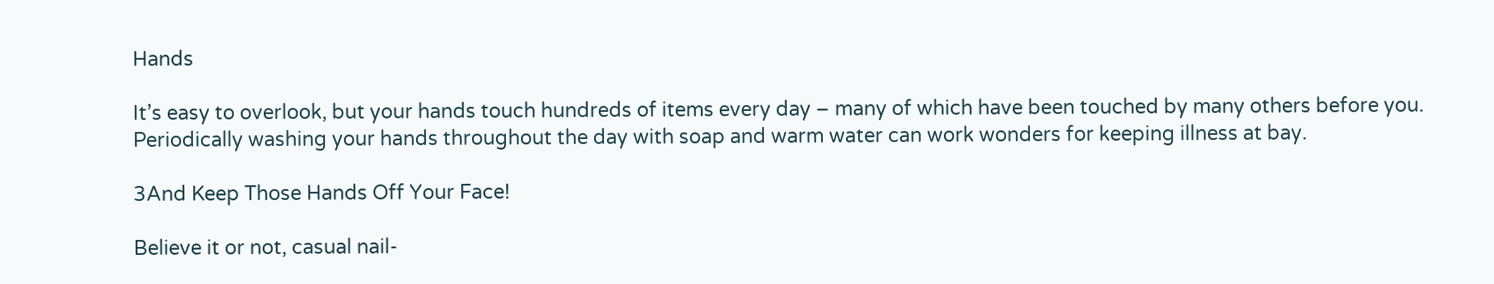Hands

It’s easy to overlook, but your hands touch hundreds of items every day – many of which have been touched by many others before you. Periodically washing your hands throughout the day with soap and warm water can work wonders for keeping illness at bay.

3And Keep Those Hands Off Your Face!

Believe it or not, casual nail-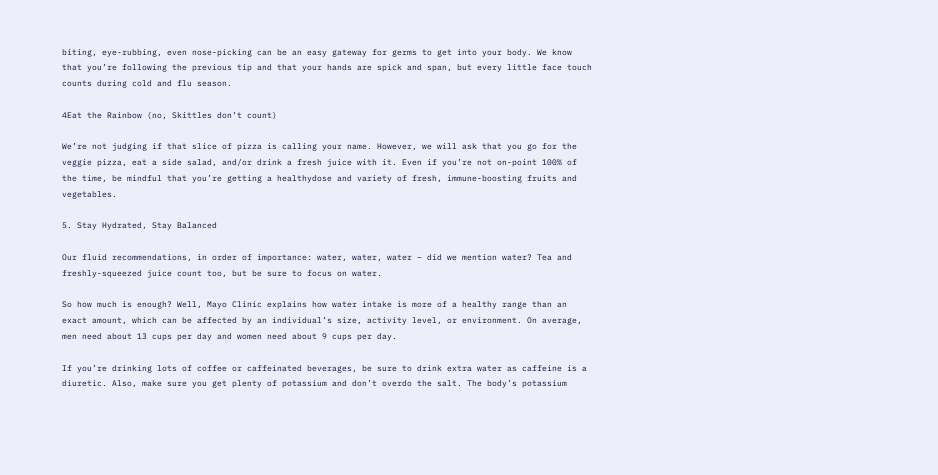biting, eye-rubbing, even nose-picking can be an easy gateway for germs to get into your body. We know that you’re following the previous tip and that your hands are spick and span, but every little face touch counts during cold and flu season.

4Eat the Rainbow (no, Skittles don’t count)

We’re not judging if that slice of pizza is calling your name. However, we will ask that you go for the veggie pizza, eat a side salad, and/or drink a fresh juice with it. Even if you’re not on-point 100% of the time, be mindful that you’re getting a healthydose and variety of fresh, immune-boosting fruits and vegetables.

5. Stay Hydrated, Stay Balanced

Our fluid recommendations, in order of importance: water, water, water – did we mention water? Tea and freshly-squeezed juice count too, but be sure to focus on water.

So how much is enough? Well, Mayo Clinic explains how water intake is more of a healthy range than an exact amount, which can be affected by an individual’s size, activity level, or environment. On average, men need about 13 cups per day and women need about 9 cups per day.

If you’re drinking lots of coffee or caffeinated beverages, be sure to drink extra water as caffeine is a diuretic. Also, make sure you get plenty of potassium and don’t overdo the salt. The body’s potassium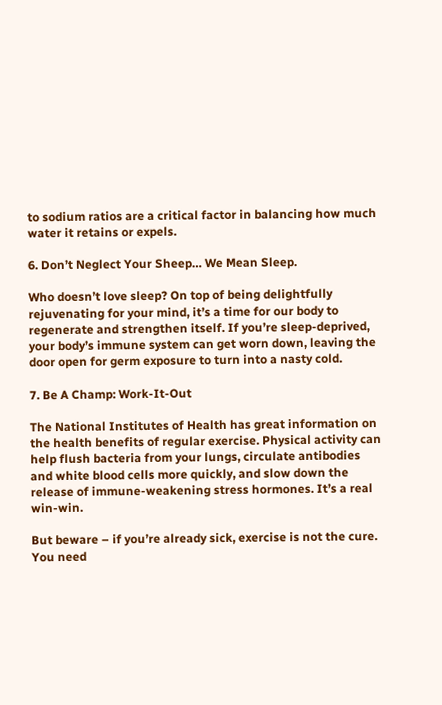to sodium ratios are a critical factor in balancing how much water it retains or expels.

6. Don’t Neglect Your Sheep… We Mean Sleep.

Who doesn’t love sleep? On top of being delightfully rejuvenating for your mind, it’s a time for our body to regenerate and strengthen itself. If you’re sleep-deprived, your body’s immune system can get worn down, leaving the door open for germ exposure to turn into a nasty cold.

7. Be A Champ: Work-It-Out

The National Institutes of Health has great information on the health benefits of regular exercise. Physical activity can help flush bacteria from your lungs, circulate antibodies and white blood cells more quickly, and slow down the release of immune-weakening stress hormones. It’s a real win-win.

But beware – if you’re already sick, exercise is not the cure. You need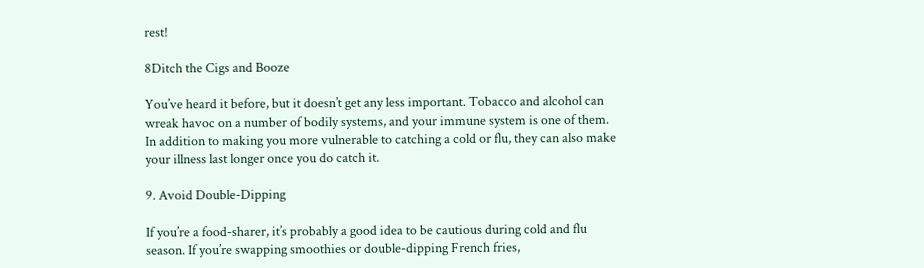rest!

8Ditch the Cigs and Booze

You’ve heard it before, but it doesn’t get any less important. Tobacco and alcohol can wreak havoc on a number of bodily systems, and your immune system is one of them. In addition to making you more vulnerable to catching a cold or flu, they can also make your illness last longer once you do catch it.

9. Avoid Double-Dipping

If you’re a food-sharer, it’s probably a good idea to be cautious during cold and flu season. If you’re swapping smoothies or double-dipping French fries,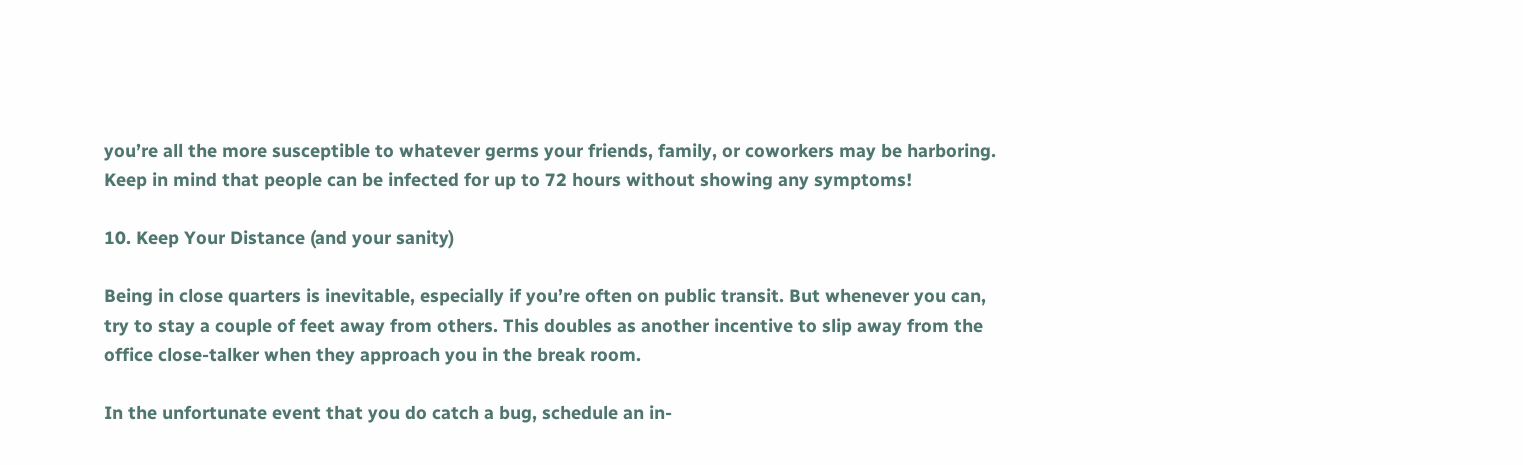you’re all the more susceptible to whatever germs your friends, family, or coworkers may be harboring. Keep in mind that people can be infected for up to 72 hours without showing any symptoms!

10. Keep Your Distance (and your sanity)

Being in close quarters is inevitable, especially if you’re often on public transit. But whenever you can, try to stay a couple of feet away from others. This doubles as another incentive to slip away from the office close-talker when they approach you in the break room.

In the unfortunate event that you do catch a bug, schedule an in-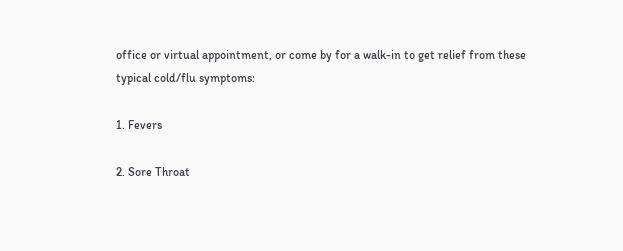office or virtual appointment, or come by for a walk-in to get relief from these typical cold/flu symptoms:

1. Fevers

2. Sore Throat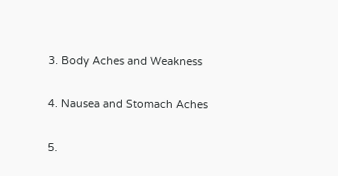3. Body Aches and Weakness

4. Nausea and Stomach Aches

5.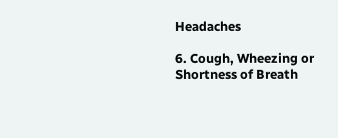Headaches

6. Cough, Wheezing or Shortness of Breath